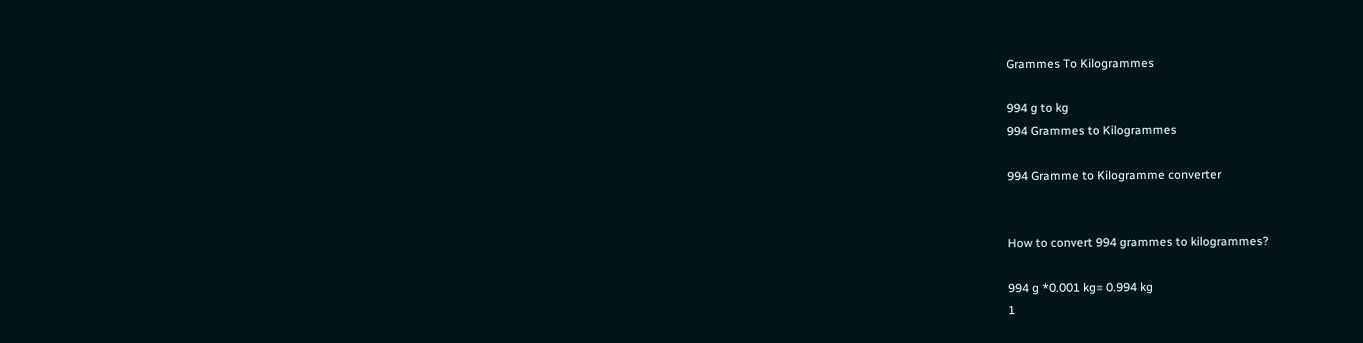Grammes To Kilogrammes

994 g to kg
994 Grammes to Kilogrammes

994 Gramme to Kilogramme converter


How to convert 994 grammes to kilogrammes?

994 g *0.001 kg= 0.994 kg
1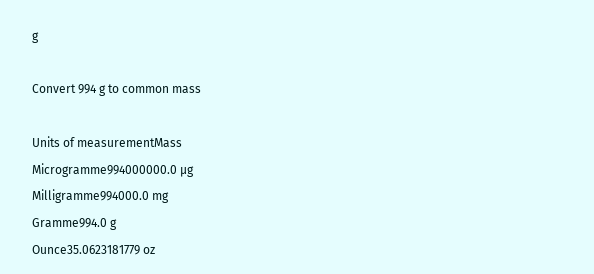g

Convert 994 g to common mass

Units of measurementMass
Microgramme994000000.0 µg
Milligramme994000.0 mg
Gramme994.0 g
Ounce35.0623181779 oz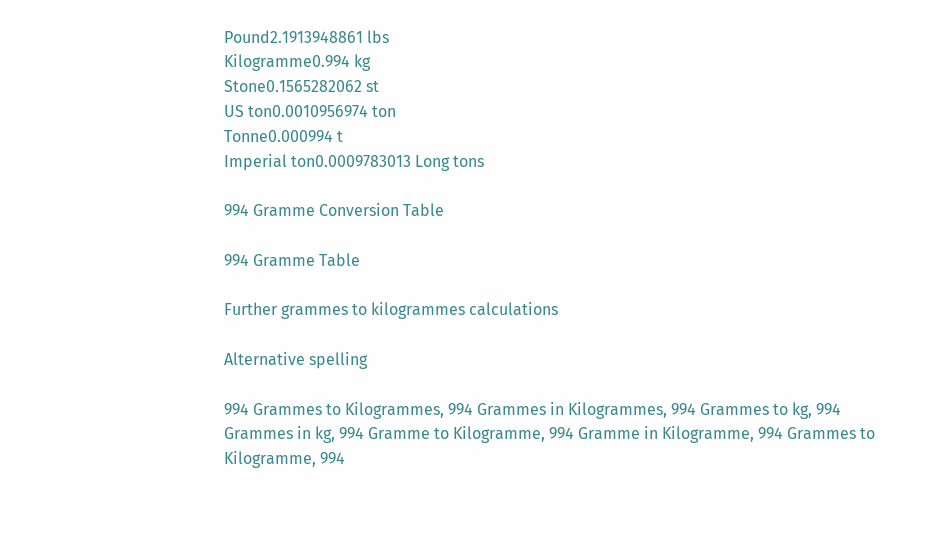Pound2.1913948861 lbs
Kilogramme0.994 kg
Stone0.1565282062 st
US ton0.0010956974 ton
Tonne0.000994 t
Imperial ton0.0009783013 Long tons

994 Gramme Conversion Table

994 Gramme Table

Further grammes to kilogrammes calculations

Alternative spelling

994 Grammes to Kilogrammes, 994 Grammes in Kilogrammes, 994 Grammes to kg, 994 Grammes in kg, 994 Gramme to Kilogramme, 994 Gramme in Kilogramme, 994 Grammes to Kilogramme, 994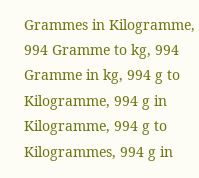Grammes in Kilogramme, 994 Gramme to kg, 994 Gramme in kg, 994 g to Kilogramme, 994 g in Kilogramme, 994 g to Kilogrammes, 994 g in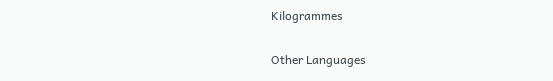Kilogrammes

Other Languages